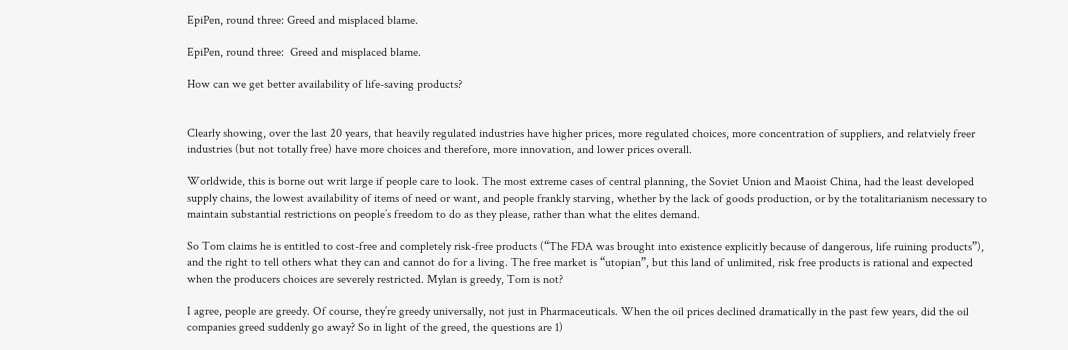EpiPen, round three: Greed and misplaced blame.

EpiPen, round three:  Greed and misplaced blame.

How can we get better availability of life-saving products?


Clearly showing, over the last 20 years, that heavily regulated industries have higher prices, more regulated choices, more concentration of suppliers, and relatviely freer industries (but not totally free) have more choices and therefore, more innovation, and lower prices overall.

Worldwide, this is borne out writ large if people care to look. The most extreme cases of central planning, the Soviet Union and Maoist China, had the least developed supply chains, the lowest availability of items of need or want, and people frankly starving, whether by the lack of goods production, or by the totalitarianism necessary to maintain substantial restrictions on people’s freedom to do as they please, rather than what the elites demand.

So Tom claims he is entitled to cost-free and completely risk-free products (“The FDA was brought into existence explicitly because of dangerous, life ruining products”), and the right to tell others what they can and cannot do for a living. The free market is “utopian”, but this land of unlimited, risk free products is rational and expected when the producers choices are severely restricted. Mylan is greedy, Tom is not?

I agree, people are greedy. Of course, they’re greedy universally, not just in Pharmaceuticals. When the oil prices declined dramatically in the past few years, did the oil companies greed suddenly go away? So in light of the greed, the questions are 1)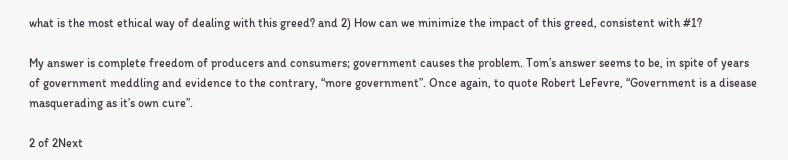what is the most ethical way of dealing with this greed? and 2) How can we minimize the impact of this greed, consistent with #1?

My answer is complete freedom of producers and consumers; government causes the problem. Tom’s answer seems to be, in spite of years of government meddling and evidence to the contrary, “more government”. Once again, to quote Robert LeFevre, “Government is a disease masquerading as it’s own cure”.

2 of 2Next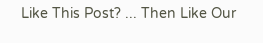Like This Post? ... Then Like Our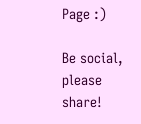Page :)

Be social, please share!